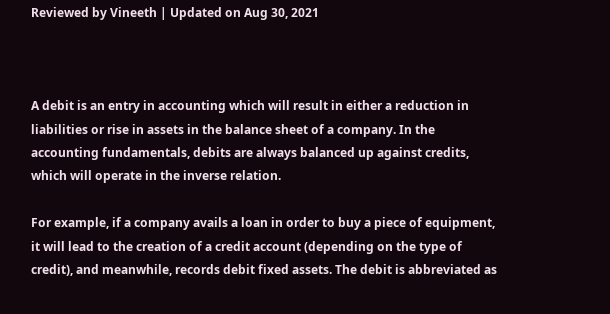Reviewed by Vineeth | Updated on Aug 30, 2021



A debit is an entry in accounting which will result in either a reduction in liabilities or rise in assets in the balance sheet of a company. In the accounting fundamentals, debits are always balanced up against credits, which will operate in the inverse relation.

For example, if a company avails a loan in order to buy a piece of equipment, it will lead to the creation of a credit account (depending on the type of credit), and meanwhile, records debit fixed assets. The debit is abbreviated as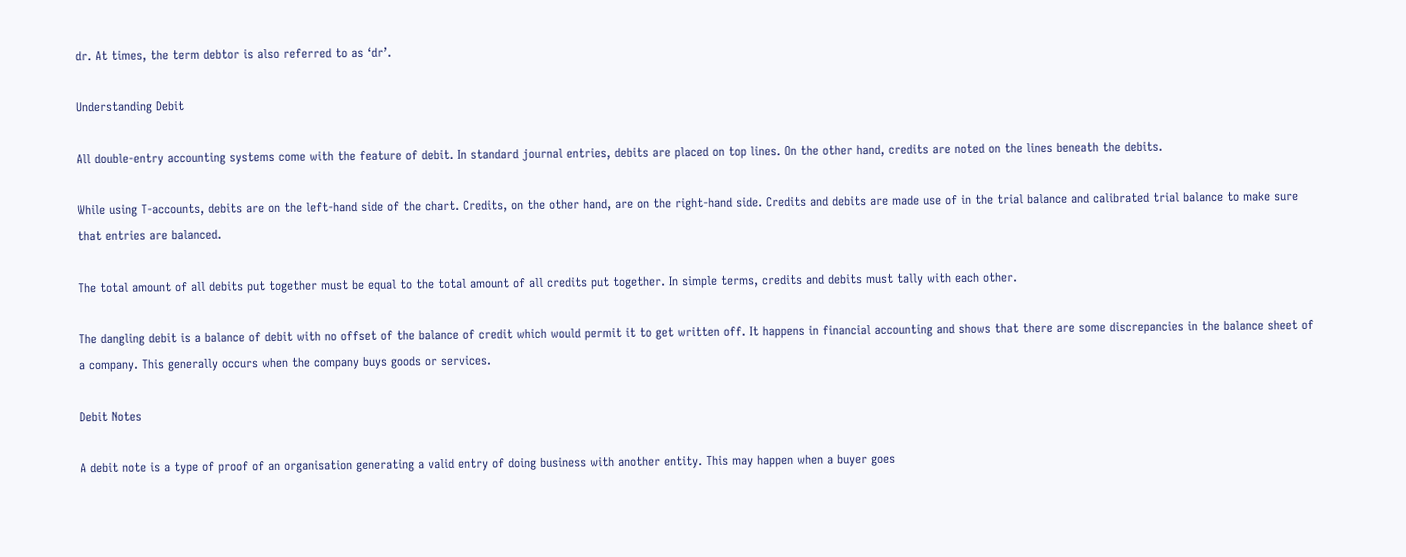dr. At times, the term debtor is also referred to as ‘dr’.

Understanding Debit

All double-entry accounting systems come with the feature of debit. In standard journal entries, debits are placed on top lines. On the other hand, credits are noted on the lines beneath the debits.

While using T-accounts, debits are on the left-hand side of the chart. Credits, on the other hand, are on the right-hand side. Credits and debits are made use of in the trial balance and calibrated trial balance to make sure that entries are balanced.

The total amount of all debits put together must be equal to the total amount of all credits put together. In simple terms, credits and debits must tally with each other.

The dangling debit is a balance of debit with no offset of the balance of credit which would permit it to get written off. It happens in financial accounting and shows that there are some discrepancies in the balance sheet of a company. This generally occurs when the company buys goods or services.

Debit Notes

A debit note is a type of proof of an organisation generating a valid entry of doing business with another entity. This may happen when a buyer goes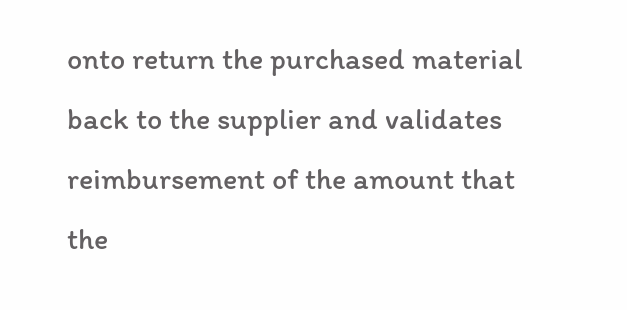onto return the purchased material back to the supplier and validates reimbursement of the amount that the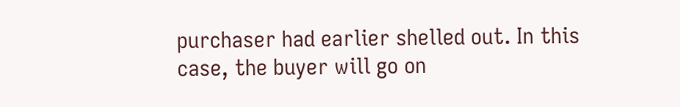purchaser had earlier shelled out. In this case, the buyer will go on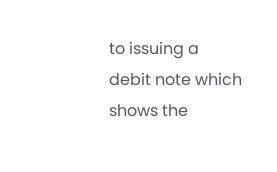to issuing a debit note which shows the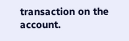transaction on the account.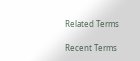Related Terms

Recent Terms